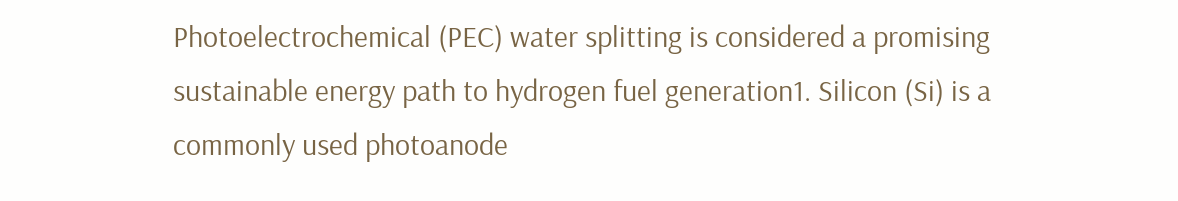Photoelectrochemical (PEC) water splitting is considered a promising sustainable energy path to hydrogen fuel generation1. Silicon (Si) is a commonly used photoanode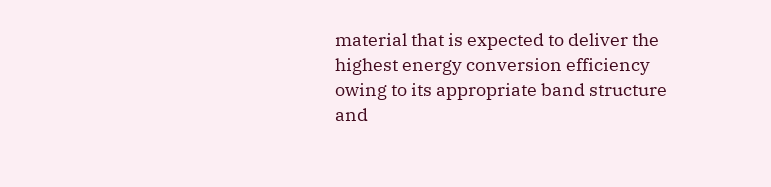material that is expected to deliver the highest energy conversion efficiency owing to its appropriate band structure and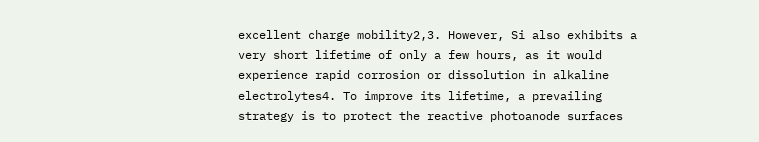excellent charge mobility2,3. However, Si also exhibits a very short lifetime of only a few hours, as it would experience rapid corrosion or dissolution in alkaline electrolytes4. To improve its lifetime, a prevailing strategy is to protect the reactive photoanode surfaces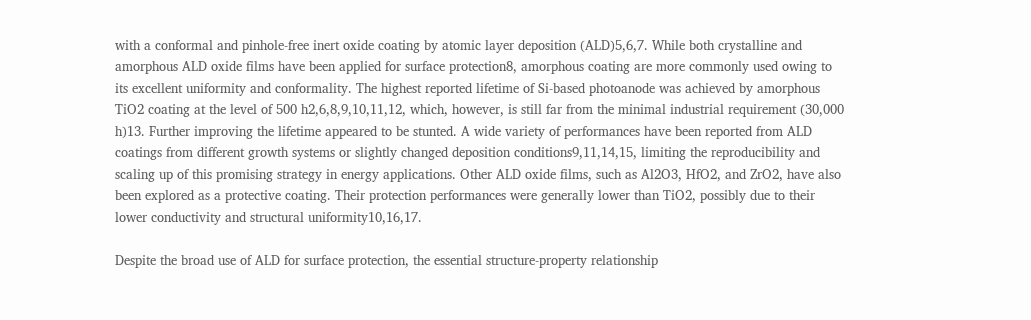with a conformal and pinhole-free inert oxide coating by atomic layer deposition (ALD)5,6,7. While both crystalline and amorphous ALD oxide films have been applied for surface protection8, amorphous coating are more commonly used owing to its excellent uniformity and conformality. The highest reported lifetime of Si-based photoanode was achieved by amorphous TiO2 coating at the level of 500 h2,6,8,9,10,11,12, which, however, is still far from the minimal industrial requirement (30,000 h)13. Further improving the lifetime appeared to be stunted. A wide variety of performances have been reported from ALD coatings from different growth systems or slightly changed deposition conditions9,11,14,15, limiting the reproducibility and scaling up of this promising strategy in energy applications. Other ALD oxide films, such as Al2O3, HfO2, and ZrO2, have also been explored as a protective coating. Their protection performances were generally lower than TiO2, possibly due to their lower conductivity and structural uniformity10,16,17.

Despite the broad use of ALD for surface protection, the essential structure-property relationship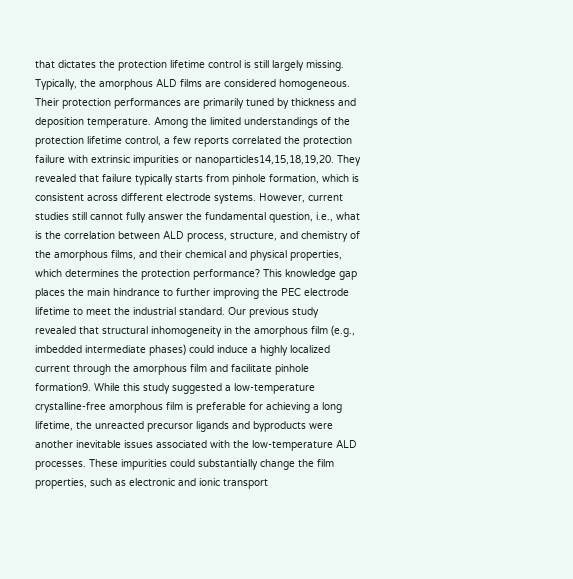that dictates the protection lifetime control is still largely missing. Typically, the amorphous ALD films are considered homogeneous. Their protection performances are primarily tuned by thickness and deposition temperature. Among the limited understandings of the protection lifetime control, a few reports correlated the protection failure with extrinsic impurities or nanoparticles14,15,18,19,20. They revealed that failure typically starts from pinhole formation, which is consistent across different electrode systems. However, current studies still cannot fully answer the fundamental question, i.e., what is the correlation between ALD process, structure, and chemistry of the amorphous films, and their chemical and physical properties, which determines the protection performance? This knowledge gap places the main hindrance to further improving the PEC electrode lifetime to meet the industrial standard. Our previous study revealed that structural inhomogeneity in the amorphous film (e.g., imbedded intermediate phases) could induce a highly localized current through the amorphous film and facilitate pinhole formation9. While this study suggested a low-temperature crystalline-free amorphous film is preferable for achieving a long lifetime, the unreacted precursor ligands and byproducts were another inevitable issues associated with the low-temperature ALD processes. These impurities could substantially change the film properties, such as electronic and ionic transport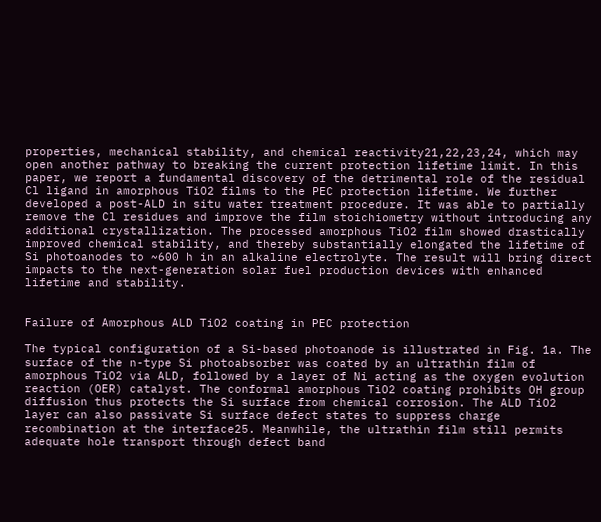properties, mechanical stability, and chemical reactivity21,22,23,24, which may open another pathway to breaking the current protection lifetime limit. In this paper, we report a fundamental discovery of the detrimental role of the residual Cl ligand in amorphous TiO2 films to the PEC protection lifetime. We further developed a post-ALD in situ water treatment procedure. It was able to partially remove the Cl residues and improve the film stoichiometry without introducing any additional crystallization. The processed amorphous TiO2 film showed drastically improved chemical stability, and thereby substantially elongated the lifetime of Si photoanodes to ~600 h in an alkaline electrolyte. The result will bring direct impacts to the next-generation solar fuel production devices with enhanced lifetime and stability.


Failure of Amorphous ALD TiO2 coating in PEC protection

The typical configuration of a Si-based photoanode is illustrated in Fig. 1a. The surface of the n-type Si photoabsorber was coated by an ultrathin film of amorphous TiO2 via ALD, followed by a layer of Ni acting as the oxygen evolution reaction (OER) catalyst. The conformal amorphous TiO2 coating prohibits OH group diffusion thus protects the Si surface from chemical corrosion. The ALD TiO2 layer can also passivate Si surface defect states to suppress charge recombination at the interface25. Meanwhile, the ultrathin film still permits adequate hole transport through defect band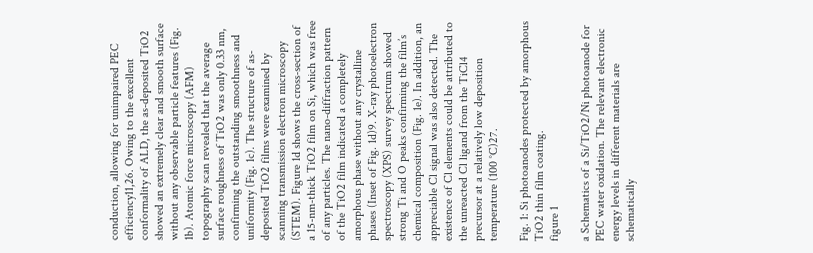conduction, allowing for unimpaired PEC efficiency11,26. Owing to the excellent conformality of ALD, the as-deposited TiO2 showed an extremely clear and smooth surface without any observable particle features (Fig. 1b). Atomic force microscopy (AFM) topography scan revealed that the average surface roughness of TiO2 was only 0.33 nm, confirming the outstanding smoothness and uniformity (Fig. 1c). The structure of as-deposited TiO2 films were examined by scanning transmission electron microscopy (STEM). Figure 1d shows the cross-section of a 15-nm-thick TiO2 film on Si, which was free of any particles. The nano-diffraction pattern of the TiO2 film indicated a completely amorphous phase without any crystalline phases (Inset of Fig. 1d)9. X-ray photoelectron spectroscopy (XPS) survey spectrum showed strong Ti and O peaks confirming the film’s chemical composition (Fig. 1e). In addition, an appreciable Cl signal was also detected. The existence of Cl elements could be attributed to the unreacted Cl ligand from the TiCl4 precursor at a relatively low deposition temperature (100 °C)27.

Fig. 1: Si photoanodes protected by amorphous TiO2 thin film coating.
figure 1

a Schematics of a Si/TiO2/Ni photoanode for PEC water oxidation. The relevant electronic energy levels in different materials are schematically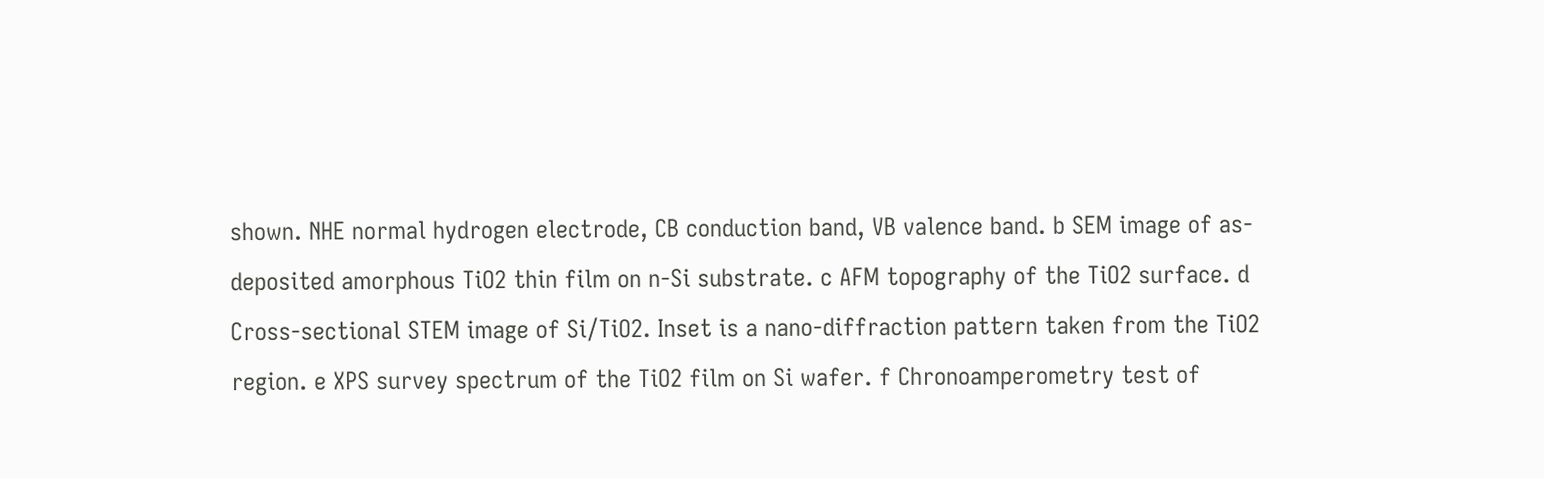shown. NHE normal hydrogen electrode, CB conduction band, VB valence band. b SEM image of as-deposited amorphous TiO2 thin film on n-Si substrate. c AFM topography of the TiO2 surface. d Cross-sectional STEM image of Si/TiO2. Inset is a nano-diffraction pattern taken from the TiO2 region. e XPS survey spectrum of the TiO2 film on Si wafer. f Chronoamperometry test of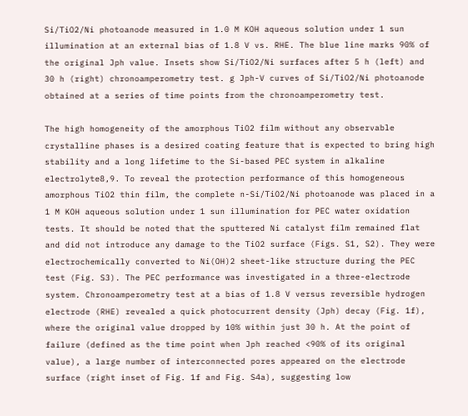Si/TiO2/Ni photoanode measured in 1.0 M KOH aqueous solution under 1 sun illumination at an external bias of 1.8 V vs. RHE. The blue line marks 90% of the original Jph value. Insets show Si/TiO2/Ni surfaces after 5 h (left) and 30 h (right) chronoamperometry test. g Jph-V curves of Si/TiO2/Ni photoanode obtained at a series of time points from the chronoamperometry test.

The high homogeneity of the amorphous TiO2 film without any observable crystalline phases is a desired coating feature that is expected to bring high stability and a long lifetime to the Si-based PEC system in alkaline electrolyte8,9. To reveal the protection performance of this homogeneous amorphous TiO2 thin film, the complete n-Si/TiO2/Ni photoanode was placed in a 1 M KOH aqueous solution under 1 sun illumination for PEC water oxidation tests. It should be noted that the sputtered Ni catalyst film remained flat and did not introduce any damage to the TiO2 surface (Figs. S1, S2). They were electrochemically converted to Ni(OH)2 sheet-like structure during the PEC test (Fig. S3). The PEC performance was investigated in a three-electrode system. Chronoamperometry test at a bias of 1.8 V versus reversible hydrogen electrode (RHE) revealed a quick photocurrent density (Jph) decay (Fig. 1f), where the original value dropped by 10% within just 30 h. At the point of failure (defined as the time point when Jph reached <90% of its original value), a large number of interconnected pores appeared on the electrode surface (right inset of Fig. 1f and Fig. S4a), suggesting low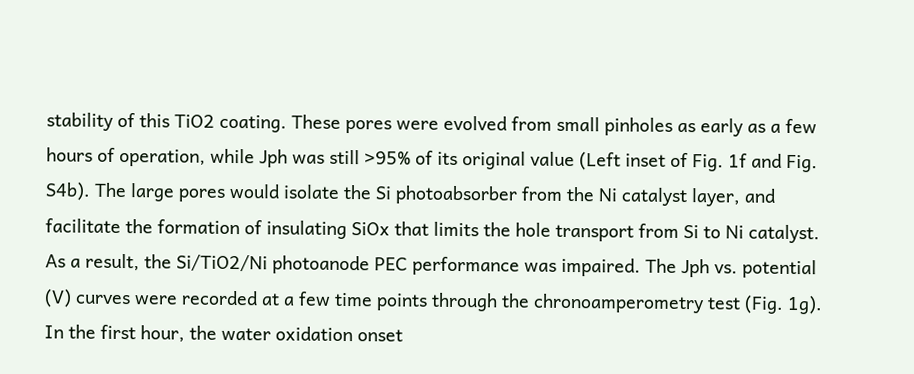stability of this TiO2 coating. These pores were evolved from small pinholes as early as a few hours of operation, while Jph was still >95% of its original value (Left inset of Fig. 1f and Fig. S4b). The large pores would isolate the Si photoabsorber from the Ni catalyst layer, and facilitate the formation of insulating SiOx that limits the hole transport from Si to Ni catalyst. As a result, the Si/TiO2/Ni photoanode PEC performance was impaired. The Jph vs. potential (V) curves were recorded at a few time points through the chronoamperometry test (Fig. 1g). In the first hour, the water oxidation onset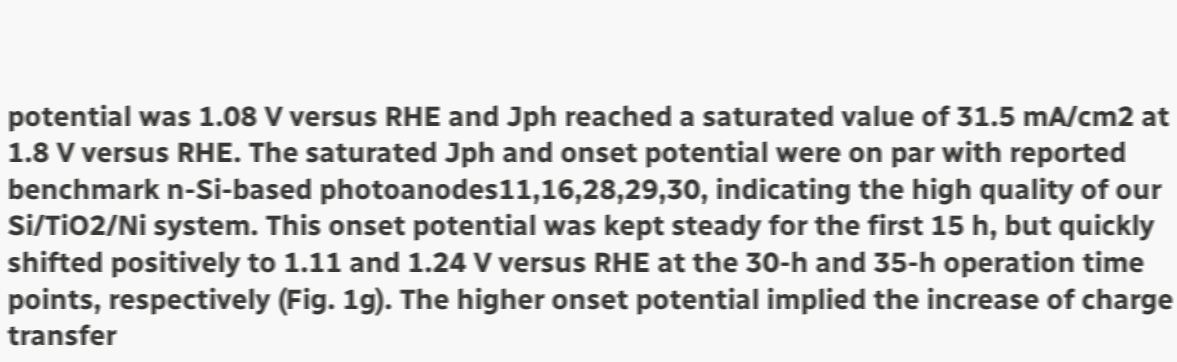potential was 1.08 V versus RHE and Jph reached a saturated value of 31.5 mA/cm2 at 1.8 V versus RHE. The saturated Jph and onset potential were on par with reported benchmark n-Si-based photoanodes11,16,28,29,30, indicating the high quality of our Si/TiO2/Ni system. This onset potential was kept steady for the first 15 h, but quickly shifted positively to 1.11 and 1.24 V versus RHE at the 30-h and 35-h operation time points, respectively (Fig. 1g). The higher onset potential implied the increase of charge transfer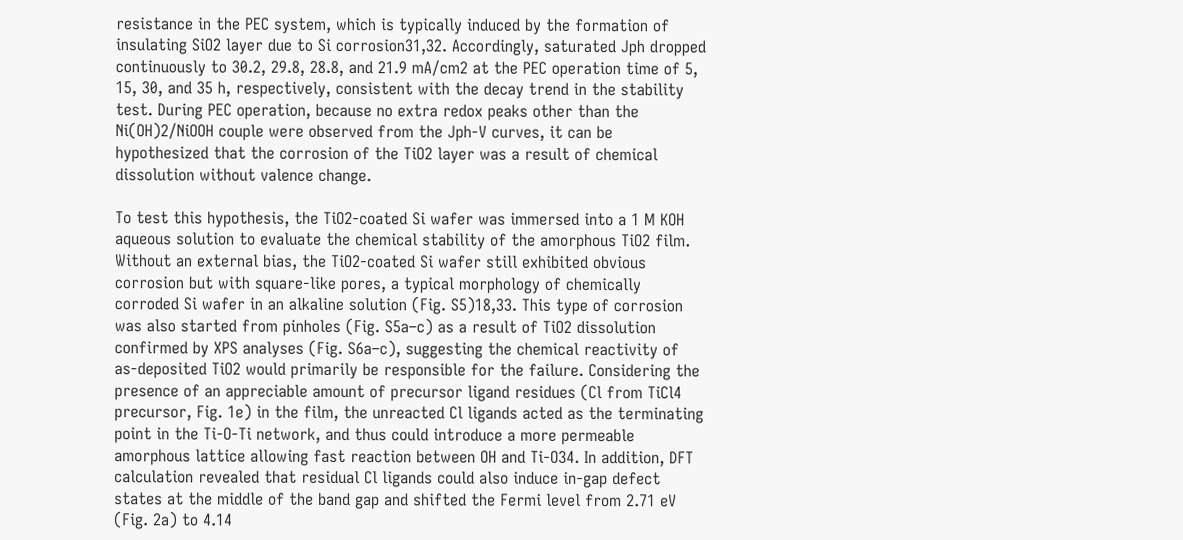resistance in the PEC system, which is typically induced by the formation of insulating SiO2 layer due to Si corrosion31,32. Accordingly, saturated Jph dropped continuously to 30.2, 29.8, 28.8, and 21.9 mA/cm2 at the PEC operation time of 5, 15, 30, and 35 h, respectively, consistent with the decay trend in the stability test. During PEC operation, because no extra redox peaks other than the Ni(OH)2/NiOOH couple were observed from the Jph-V curves, it can be hypothesized that the corrosion of the TiO2 layer was a result of chemical dissolution without valence change.

To test this hypothesis, the TiO2-coated Si wafer was immersed into a 1 M KOH aqueous solution to evaluate the chemical stability of the amorphous TiO2 film. Without an external bias, the TiO2-coated Si wafer still exhibited obvious corrosion but with square-like pores, a typical morphology of chemically corroded Si wafer in an alkaline solution (Fig. S5)18,33. This type of corrosion was also started from pinholes (Fig. S5a–c) as a result of TiO2 dissolution confirmed by XPS analyses (Fig. S6a–c), suggesting the chemical reactivity of as-deposited TiO2 would primarily be responsible for the failure. Considering the presence of an appreciable amount of precursor ligand residues (Cl from TiCl4 precursor, Fig. 1e) in the film, the unreacted Cl ligands acted as the terminating point in the Ti-O-Ti network, and thus could introduce a more permeable amorphous lattice allowing fast reaction between OH and Ti-O34. In addition, DFT calculation revealed that residual Cl ligands could also induce in-gap defect states at the middle of the band gap and shifted the Fermi level from 2.71 eV (Fig. 2a) to 4.14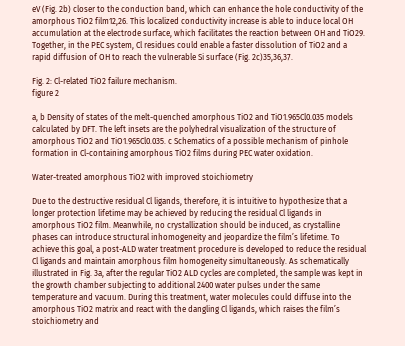eV (Fig. 2b) closer to the conduction band, which can enhance the hole conductivity of the amorphous TiO2 film12,26. This localized conductivity increase is able to induce local OH accumulation at the electrode surface, which facilitates the reaction between OH and TiO29. Together, in the PEC system, Cl residues could enable a faster dissolution of TiO2 and a rapid diffusion of OH to reach the vulnerable Si surface (Fig. 2c)35,36,37.

Fig. 2: Cl-related TiO2 failure mechanism.
figure 2

a, b Density of states of the melt-quenched amorphous TiO2 and TiO1.965Cl0.035 models calculated by DFT. The left insets are the polyhedral visualization of the structure of amorphous TiO2 and TiO1.965Cl0.035. c Schematics of a possible mechanism of pinhole formation in Cl-containing amorphous TiO2 films during PEC water oxidation.

Water-treated amorphous TiO2 with improved stoichiometry

Due to the destructive residual Cl ligands, therefore, it is intuitive to hypothesize that a longer protection lifetime may be achieved by reducing the residual Cl ligands in amorphous TiO2 film. Meanwhile, no crystallization should be induced, as crystalline phases can introduce structural inhomogeneity and jeopardize the film’s lifetime. To achieve this goal, a post-ALD water treatment procedure is developed to reduce the residual Cl ligands and maintain amorphous film homogeneity simultaneously. As schematically illustrated in Fig. 3a, after the regular TiO2 ALD cycles are completed, the sample was kept in the growth chamber subjecting to additional 2400 water pulses under the same temperature and vacuum. During this treatment, water molecules could diffuse into the amorphous TiO2 matrix and react with the dangling Cl ligands, which raises the film’s stoichiometry and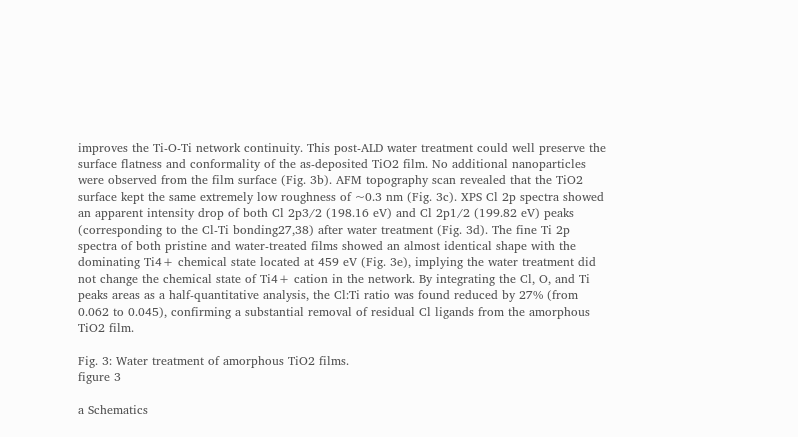improves the Ti-O-Ti network continuity. This post-ALD water treatment could well preserve the surface flatness and conformality of the as-deposited TiO2 film. No additional nanoparticles were observed from the film surface (Fig. 3b). AFM topography scan revealed that the TiO2 surface kept the same extremely low roughness of ~0.3 nm (Fig. 3c). XPS Cl 2p spectra showed an apparent intensity drop of both Cl 2p3/2 (198.16 eV) and Cl 2p1/2 (199.82 eV) peaks (corresponding to the Cl-Ti bonding27,38) after water treatment (Fig. 3d). The fine Ti 2p spectra of both pristine and water-treated films showed an almost identical shape with the dominating Ti4+ chemical state located at 459 eV (Fig. 3e), implying the water treatment did not change the chemical state of Ti4+ cation in the network. By integrating the Cl, O, and Ti peaks areas as a half-quantitative analysis, the Cl:Ti ratio was found reduced by 27% (from 0.062 to 0.045), confirming a substantial removal of residual Cl ligands from the amorphous TiO2 film.

Fig. 3: Water treatment of amorphous TiO2 films.
figure 3

a Schematics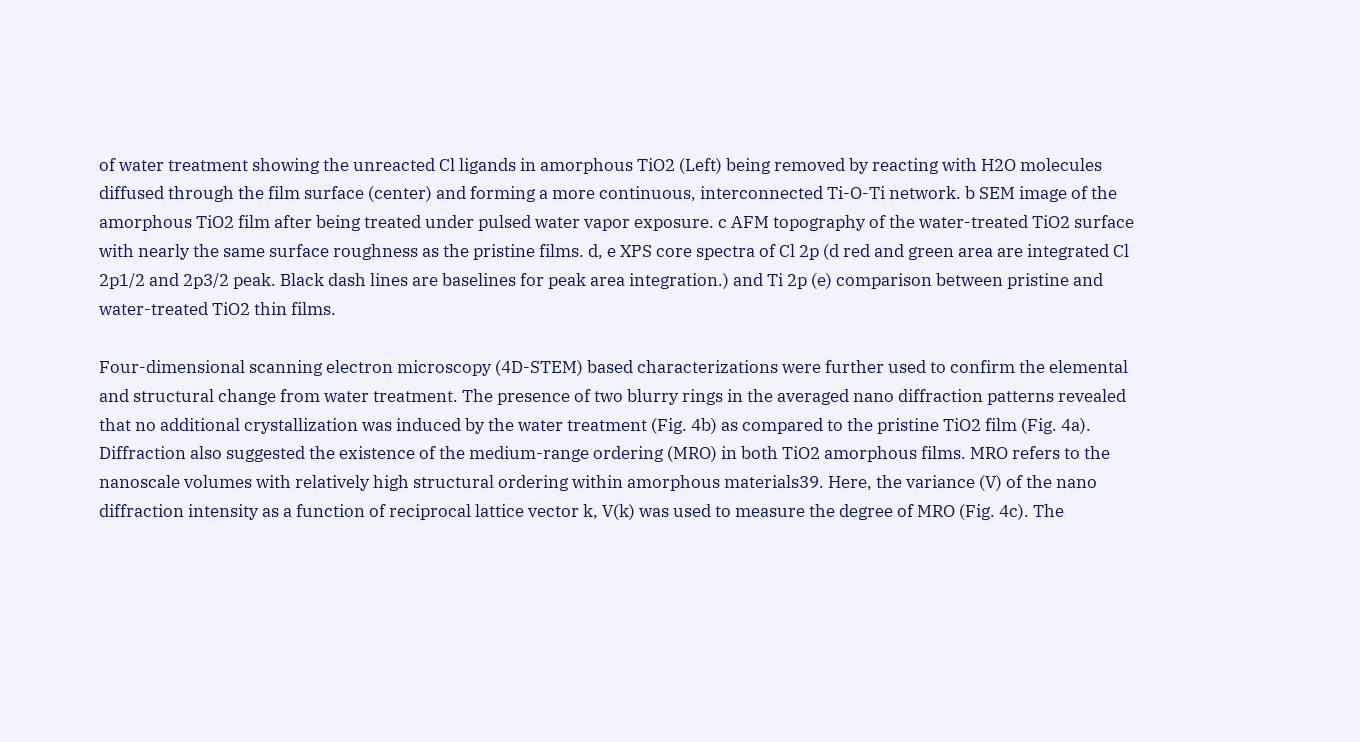of water treatment showing the unreacted Cl ligands in amorphous TiO2 (Left) being removed by reacting with H2O molecules diffused through the film surface (center) and forming a more continuous, interconnected Ti-O-Ti network. b SEM image of the amorphous TiO2 film after being treated under pulsed water vapor exposure. c AFM topography of the water-treated TiO2 surface with nearly the same surface roughness as the pristine films. d, e XPS core spectra of Cl 2p (d red and green area are integrated Cl 2p1/2 and 2p3/2 peak. Black dash lines are baselines for peak area integration.) and Ti 2p (e) comparison between pristine and water-treated TiO2 thin films.

Four-dimensional scanning electron microscopy (4D-STEM) based characterizations were further used to confirm the elemental and structural change from water treatment. The presence of two blurry rings in the averaged nano diffraction patterns revealed that no additional crystallization was induced by the water treatment (Fig. 4b) as compared to the pristine TiO2 film (Fig. 4a). Diffraction also suggested the existence of the medium-range ordering (MRO) in both TiO2 amorphous films. MRO refers to the nanoscale volumes with relatively high structural ordering within amorphous materials39. Here, the variance (V) of the nano diffraction intensity as a function of reciprocal lattice vector k, V(k) was used to measure the degree of MRO (Fig. 4c). The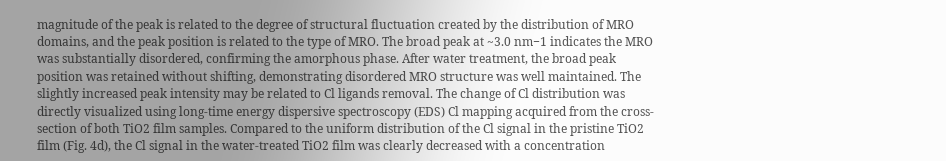magnitude of the peak is related to the degree of structural fluctuation created by the distribution of MRO domains, and the peak position is related to the type of MRO. The broad peak at ~3.0 nm−1 indicates the MRO was substantially disordered, confirming the amorphous phase. After water treatment, the broad peak position was retained without shifting, demonstrating disordered MRO structure was well maintained. The slightly increased peak intensity may be related to Cl ligands removal. The change of Cl distribution was directly visualized using long-time energy dispersive spectroscopy (EDS) Cl mapping acquired from the cross-section of both TiO2 film samples. Compared to the uniform distribution of the Cl signal in the pristine TiO2 film (Fig. 4d), the Cl signal in the water-treated TiO2 film was clearly decreased with a concentration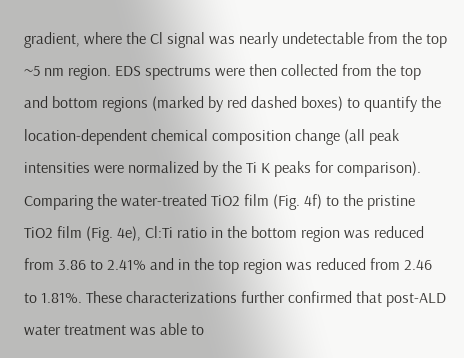gradient, where the Cl signal was nearly undetectable from the top ~5 nm region. EDS spectrums were then collected from the top and bottom regions (marked by red dashed boxes) to quantify the location-dependent chemical composition change (all peak intensities were normalized by the Ti K peaks for comparison). Comparing the water-treated TiO2 film (Fig. 4f) to the pristine TiO2 film (Fig. 4e), Cl:Ti ratio in the bottom region was reduced from 3.86 to 2.41% and in the top region was reduced from 2.46 to 1.81%. These characterizations further confirmed that post-ALD water treatment was able to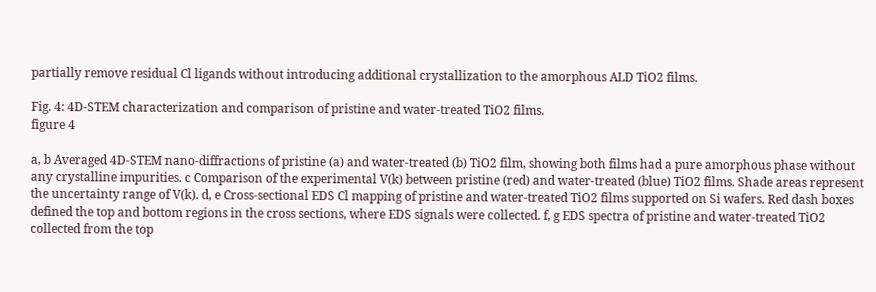partially remove residual Cl ligands without introducing additional crystallization to the amorphous ALD TiO2 films.

Fig. 4: 4D-STEM characterization and comparison of pristine and water-treated TiO2 films.
figure 4

a, b Averaged 4D-STEM nano-diffractions of pristine (a) and water-treated (b) TiO2 film, showing both films had a pure amorphous phase without any crystalline impurities. c Comparison of the experimental V(k) between pristine (red) and water-treated (blue) TiO2 films. Shade areas represent the uncertainty range of V(k). d, e Cross-sectional EDS Cl mapping of pristine and water-treated TiO2 films supported on Si wafers. Red dash boxes defined the top and bottom regions in the cross sections, where EDS signals were collected. f, g EDS spectra of pristine and water-treated TiO2 collected from the top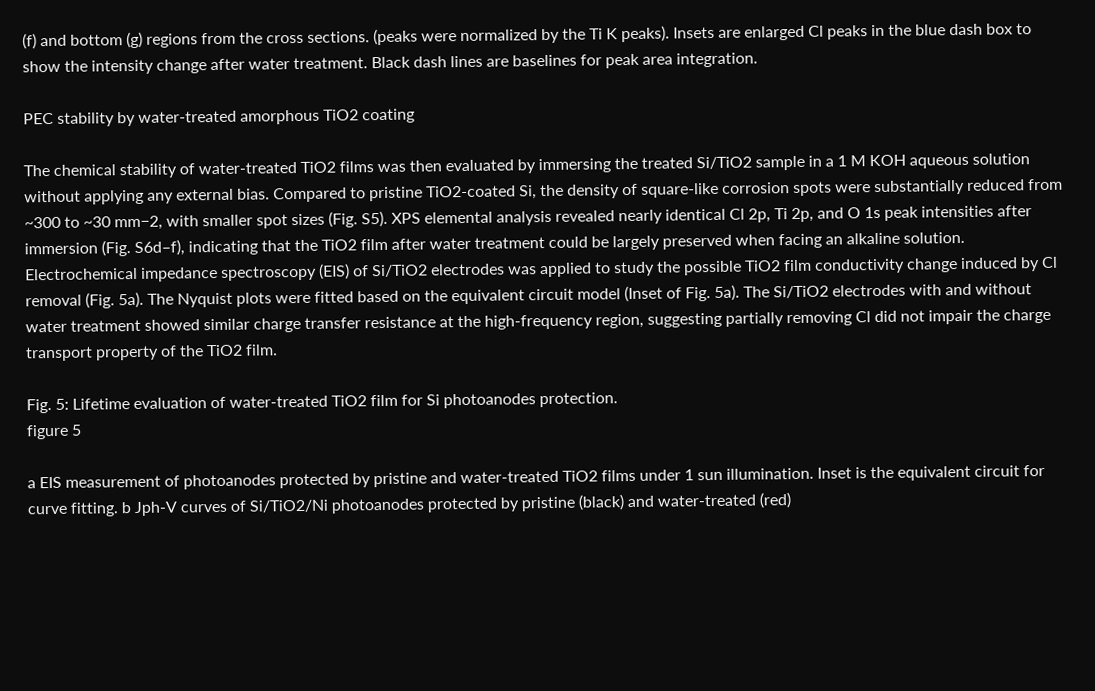(f) and bottom (g) regions from the cross sections. (peaks were normalized by the Ti K peaks). Insets are enlarged Cl peaks in the blue dash box to show the intensity change after water treatment. Black dash lines are baselines for peak area integration.

PEC stability by water-treated amorphous TiO2 coating

The chemical stability of water-treated TiO2 films was then evaluated by immersing the treated Si/TiO2 sample in a 1 M KOH aqueous solution without applying any external bias. Compared to pristine TiO2-coated Si, the density of square-like corrosion spots were substantially reduced from ~300 to ~30 mm−2, with smaller spot sizes (Fig. S5). XPS elemental analysis revealed nearly identical Cl 2p, Ti 2p, and O 1s peak intensities after immersion (Fig. S6d–f), indicating that the TiO2 film after water treatment could be largely preserved when facing an alkaline solution. Electrochemical impedance spectroscopy (EIS) of Si/TiO2 electrodes was applied to study the possible TiO2 film conductivity change induced by Cl removal (Fig. 5a). The Nyquist plots were fitted based on the equivalent circuit model (Inset of Fig. 5a). The Si/TiO2 electrodes with and without water treatment showed similar charge transfer resistance at the high-frequency region, suggesting partially removing Cl did not impair the charge transport property of the TiO2 film.

Fig. 5: Lifetime evaluation of water-treated TiO2 film for Si photoanodes protection.
figure 5

a EIS measurement of photoanodes protected by pristine and water-treated TiO2 films under 1 sun illumination. Inset is the equivalent circuit for curve fitting. b Jph-V curves of Si/TiO2/Ni photoanodes protected by pristine (black) and water-treated (red)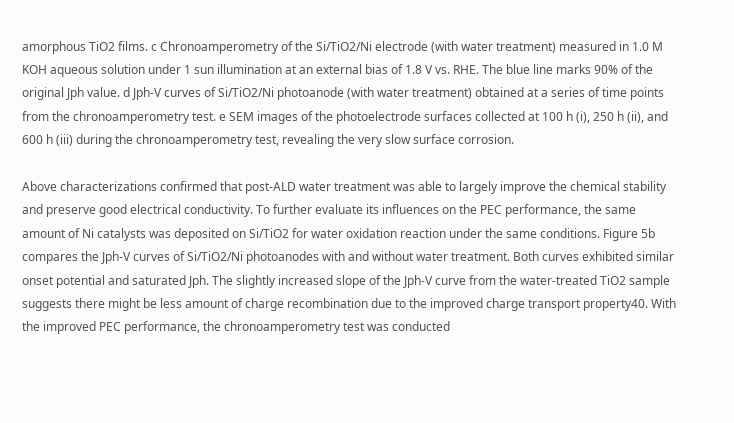amorphous TiO2 films. c Chronoamperometry of the Si/TiO2/Ni electrode (with water treatment) measured in 1.0 M KOH aqueous solution under 1 sun illumination at an external bias of 1.8 V vs. RHE. The blue line marks 90% of the original Jph value. d Jph-V curves of Si/TiO2/Ni photoanode (with water treatment) obtained at a series of time points from the chronoamperometry test. e SEM images of the photoelectrode surfaces collected at 100 h (i), 250 h (ii), and 600 h (iii) during the chronoamperometry test, revealing the very slow surface corrosion.

Above characterizations confirmed that post-ALD water treatment was able to largely improve the chemical stability and preserve good electrical conductivity. To further evaluate its influences on the PEC performance, the same amount of Ni catalysts was deposited on Si/TiO2 for water oxidation reaction under the same conditions. Figure 5b compares the Jph-V curves of Si/TiO2/Ni photoanodes with and without water treatment. Both curves exhibited similar onset potential and saturated Jph. The slightly increased slope of the Jph-V curve from the water-treated TiO2 sample suggests there might be less amount of charge recombination due to the improved charge transport property40. With the improved PEC performance, the chronoamperometry test was conducted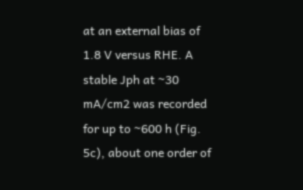at an external bias of 1.8 V versus RHE. A stable Jph at ~30 mA/cm2 was recorded for up to ~600 h (Fig. 5c), about one order of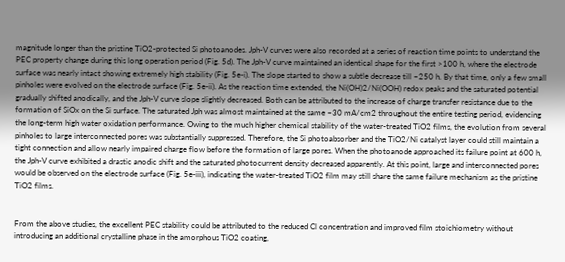magnitude longer than the pristine TiO2-protected Si photoanodes. Jph-V curves were also recorded at a series of reaction time points to understand the PEC property change during this long operation period (Fig. 5d). The Jph-V curve maintained an identical shape for the first >100 h, where the electrode surface was nearly intact showing extremely high stability (Fig. 5e-i). The slope started to show a subtle decrease till ~250 h. By that time, only a few small pinholes were evolved on the electrode surface (Fig. 5e-ii). As the reaction time extended, the Ni(OH)2/Ni(OOH) redox peaks and the saturated potential gradually shifted anodically, and the Jph-V curve slope slightly decreased. Both can be attributed to the increase of charge transfer resistance due to the formation of SiOx on the Si surface. The saturated Jph was almost maintained at the same ~30 mA/cm2 throughout the entire testing period, evidencing the long-term high water oxidation performance. Owing to the much higher chemical stability of the water-treated TiO2 films, the evolution from several pinholes to large interconnected pores was substantially suppressed. Therefore, the Si photoabsorber and the TiO2/Ni catalyst layer could still maintain a tight connection and allow nearly impaired charge flow before the formation of large pores. When the photoanode approached its failure point at 600 h, the Jph-V curve exhibited a drastic anodic shift and the saturated photocurrent density decreased apparently. At this point, large and interconnected pores would be observed on the electrode surface (Fig. 5e-iii), indicating the water-treated TiO2 film may still share the same failure mechanism as the pristine TiO2 films.


From the above studies, the excellent PEC stability could be attributed to the reduced Cl concentration and improved film stoichiometry without introducing an additional crystalline phase in the amorphous TiO2 coating,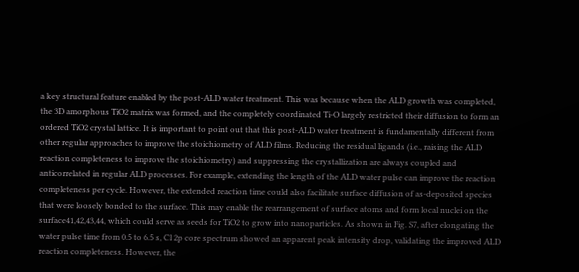a key structural feature enabled by the post-ALD water treatment. This was because when the ALD growth was completed, the 3D amorphous TiO2 matrix was formed, and the completely coordinated Ti-O largely restricted their diffusion to form an ordered TiO2 crystal lattice. It is important to point out that this post-ALD water treatment is fundamentally different from other regular approaches to improve the stoichiometry of ALD films. Reducing the residual ligands (i.e., raising the ALD reaction completeness to improve the stoichiometry) and suppressing the crystallization are always coupled and anticorrelated in regular ALD processes. For example, extending the length of the ALD water pulse can improve the reaction completeness per cycle. However, the extended reaction time could also facilitate surface diffusion of as-deposited species that were loosely bonded to the surface. This may enable the rearrangement of surface atoms and form local nuclei on the surface41,42,43,44, which could serve as seeds for TiO2 to grow into nanoparticles. As shown in Fig. S7, after elongating the water pulse time from 0.5 to 6.5 s, Cl 2p core spectrum showed an apparent peak intensity drop, validating the improved ALD reaction completeness. However, the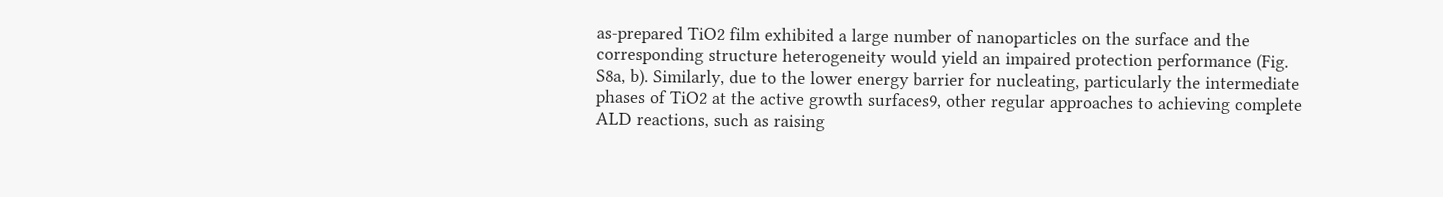as-prepared TiO2 film exhibited a large number of nanoparticles on the surface and the corresponding structure heterogeneity would yield an impaired protection performance (Fig. S8a, b). Similarly, due to the lower energy barrier for nucleating, particularly the intermediate phases of TiO2 at the active growth surfaces9, other regular approaches to achieving complete ALD reactions, such as raising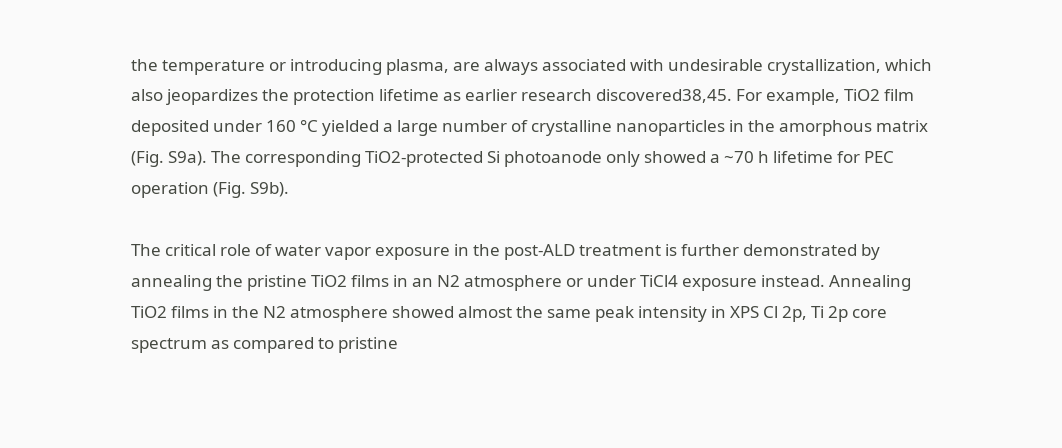the temperature or introducing plasma, are always associated with undesirable crystallization, which also jeopardizes the protection lifetime as earlier research discovered38,45. For example, TiO2 film deposited under 160 °C yielded a large number of crystalline nanoparticles in the amorphous matrix (Fig. S9a). The corresponding TiO2-protected Si photoanode only showed a ~70 h lifetime for PEC operation (Fig. S9b).

The critical role of water vapor exposure in the post-ALD treatment is further demonstrated by annealing the pristine TiO2 films in an N2 atmosphere or under TiCl4 exposure instead. Annealing TiO2 films in the N2 atmosphere showed almost the same peak intensity in XPS Cl 2p, Ti 2p core spectrum as compared to pristine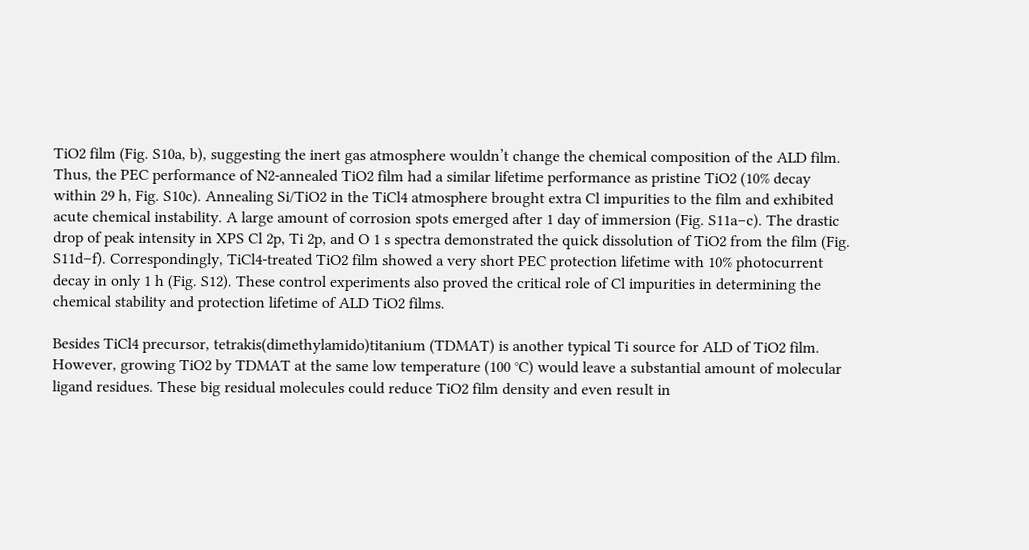TiO2 film (Fig. S10a, b), suggesting the inert gas atmosphere wouldn’t change the chemical composition of the ALD film. Thus, the PEC performance of N2-annealed TiO2 film had a similar lifetime performance as pristine TiO2 (10% decay within 29 h, Fig. S10c). Annealing Si/TiO2 in the TiCl4 atmosphere brought extra Cl impurities to the film and exhibited acute chemical instability. A large amount of corrosion spots emerged after 1 day of immersion (Fig. S11a–c). The drastic drop of peak intensity in XPS Cl 2p, Ti 2p, and O 1 s spectra demonstrated the quick dissolution of TiO2 from the film (Fig. S11d–f). Correspondingly, TiCl4-treated TiO2 film showed a very short PEC protection lifetime with 10% photocurrent decay in only 1 h (Fig. S12). These control experiments also proved the critical role of Cl impurities in determining the chemical stability and protection lifetime of ALD TiO2 films.

Besides TiCl4 precursor, tetrakis(dimethylamido)titanium (TDMAT) is another typical Ti source for ALD of TiO2 film. However, growing TiO2 by TDMAT at the same low temperature (100 °C) would leave a substantial amount of molecular ligand residues. These big residual molecules could reduce TiO2 film density and even result in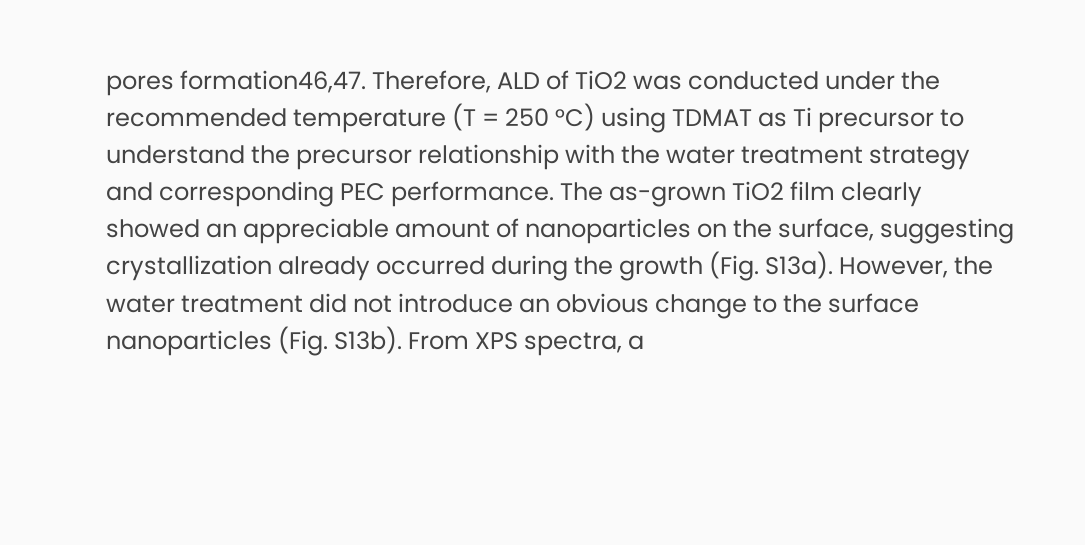pores formation46,47. Therefore, ALD of TiO2 was conducted under the recommended temperature (T = 250 °C) using TDMAT as Ti precursor to understand the precursor relationship with the water treatment strategy and corresponding PEC performance. The as-grown TiO2 film clearly showed an appreciable amount of nanoparticles on the surface, suggesting crystallization already occurred during the growth (Fig. S13a). However, the water treatment did not introduce an obvious change to the surface nanoparticles (Fig. S13b). From XPS spectra, a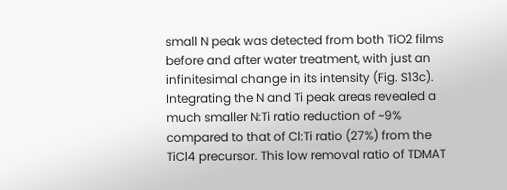small N peak was detected from both TiO2 films before and after water treatment, with just an infinitesimal change in its intensity (Fig. S13c). Integrating the N and Ti peak areas revealed a much smaller N:Ti ratio reduction of ~9% compared to that of Cl:Ti ratio (27%) from the TiCl4 precursor. This low removal ratio of TDMAT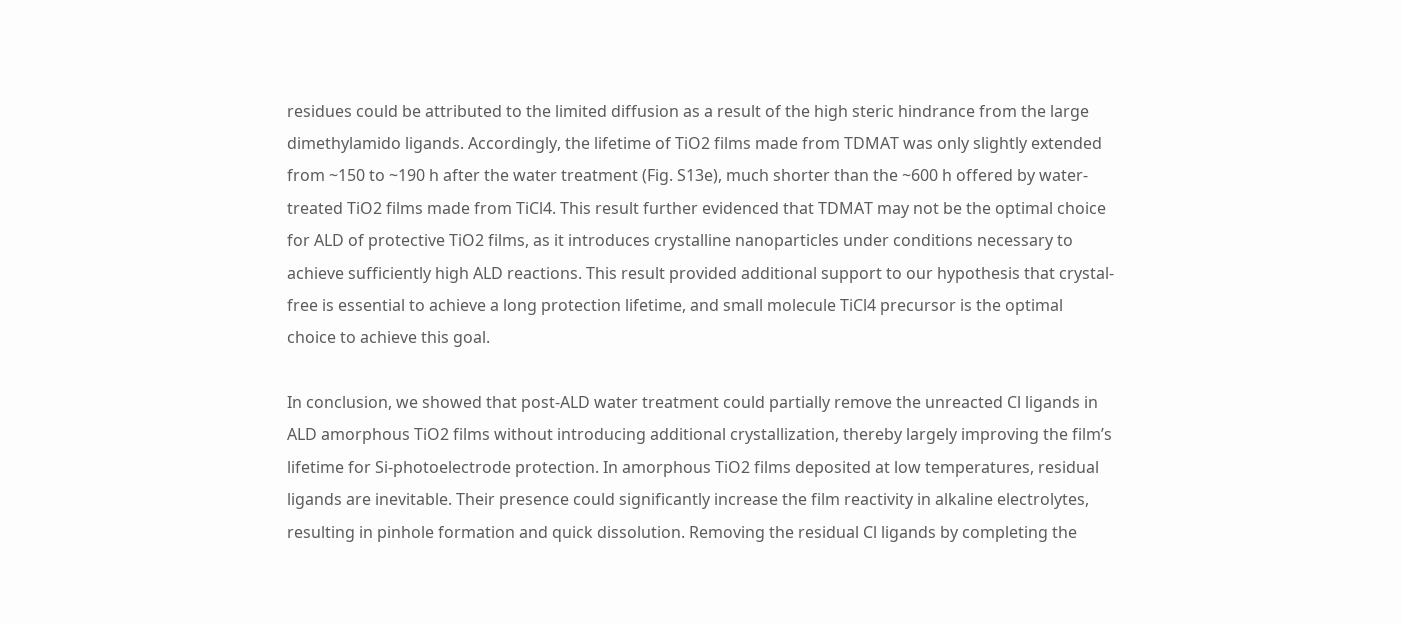residues could be attributed to the limited diffusion as a result of the high steric hindrance from the large dimethylamido ligands. Accordingly, the lifetime of TiO2 films made from TDMAT was only slightly extended from ~150 to ~190 h after the water treatment (Fig. S13e), much shorter than the ~600 h offered by water-treated TiO2 films made from TiCl4. This result further evidenced that TDMAT may not be the optimal choice for ALD of protective TiO2 films, as it introduces crystalline nanoparticles under conditions necessary to achieve sufficiently high ALD reactions. This result provided additional support to our hypothesis that crystal-free is essential to achieve a long protection lifetime, and small molecule TiCl4 precursor is the optimal choice to achieve this goal.

In conclusion, we showed that post-ALD water treatment could partially remove the unreacted Cl ligands in ALD amorphous TiO2 films without introducing additional crystallization, thereby largely improving the film’s lifetime for Si-photoelectrode protection. In amorphous TiO2 films deposited at low temperatures, residual ligands are inevitable. Their presence could significantly increase the film reactivity in alkaline electrolytes, resulting in pinhole formation and quick dissolution. Removing the residual Cl ligands by completing the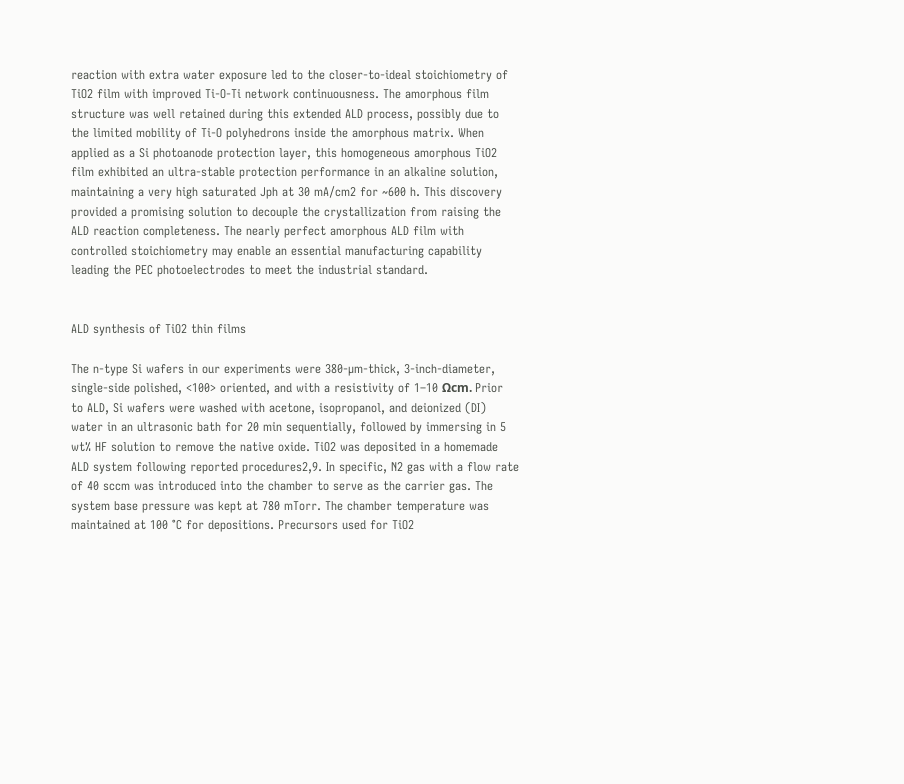reaction with extra water exposure led to the closer-to-ideal stoichiometry of TiO2 film with improved Ti-O-Ti network continuousness. The amorphous film structure was well retained during this extended ALD process, possibly due to the limited mobility of Ti-O polyhedrons inside the amorphous matrix. When applied as a Si photoanode protection layer, this homogeneous amorphous TiO2 film exhibited an ultra-stable protection performance in an alkaline solution, maintaining a very high saturated Jph at 30 mA/cm2 for ~600 h. This discovery provided a promising solution to decouple the crystallization from raising the ALD reaction completeness. The nearly perfect amorphous ALD film with controlled stoichiometry may enable an essential manufacturing capability leading the PEC photoelectrodes to meet the industrial standard.


ALD synthesis of TiO2 thin films

The n-type Si wafers in our experiments were 380-µm-thick, 3-inch-diameter, single-side polished, <100> oriented, and with a resistivity of 1–10 Ωcm. Prior to ALD, Si wafers were washed with acetone, isopropanol, and deionized (DI) water in an ultrasonic bath for 20 min sequentially, followed by immersing in 5 wt% HF solution to remove the native oxide. TiO2 was deposited in a homemade ALD system following reported procedures2,9. In specific, N2 gas with a flow rate of 40 sccm was introduced into the chamber to serve as the carrier gas. The system base pressure was kept at 780 mTorr. The chamber temperature was maintained at 100 °C for depositions. Precursors used for TiO2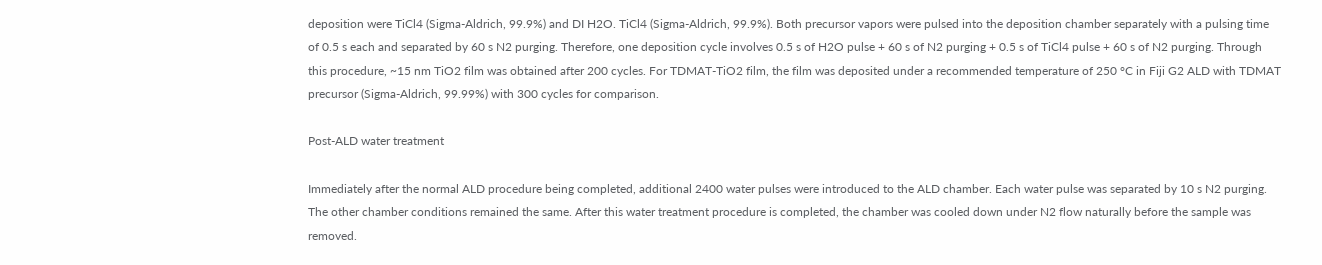deposition were TiCl4 (Sigma-Aldrich, 99.9%) and DI H2O. TiCl4 (Sigma-Aldrich, 99.9%). Both precursor vapors were pulsed into the deposition chamber separately with a pulsing time of 0.5 s each and separated by 60 s N2 purging. Therefore, one deposition cycle involves 0.5 s of H2O pulse + 60 s of N2 purging + 0.5 s of TiCl4 pulse + 60 s of N2 purging. Through this procedure, ~15 nm TiO2 film was obtained after 200 cycles. For TDMAT-TiO2 film, the film was deposited under a recommended temperature of 250 °C in Fiji G2 ALD with TDMAT precursor (Sigma-Aldrich, 99.99%) with 300 cycles for comparison.

Post-ALD water treatment

Immediately after the normal ALD procedure being completed, additional 2400 water pulses were introduced to the ALD chamber. Each water pulse was separated by 10 s N2 purging. The other chamber conditions remained the same. After this water treatment procedure is completed, the chamber was cooled down under N2 flow naturally before the sample was removed.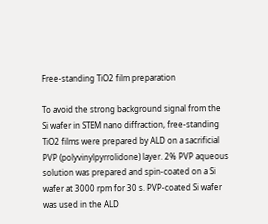Free-standing TiO2 film preparation

To avoid the strong background signal from the Si wafer in STEM nano diffraction, free-standing TiO2 films were prepared by ALD on a sacrificial PVP (polyvinylpyrrolidone) layer. 2% PVP aqueous solution was prepared and spin-coated on a Si wafer at 3000 rpm for 30 s. PVP-coated Si wafer was used in the ALD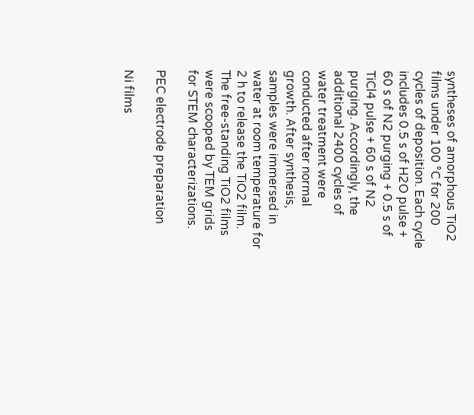syntheses of amorphous TiO2 films under 100 °C for 200 cycles of deposition. Each cycle includes 0.5 s of H2O pulse + 60 s of N2 purging + 0.5 s of TiCl4 pulse + 60 s of N2 purging. Accordingly, the additional 2400 cycles of water treatment were conducted after normal growth. After synthesis, samples were immersed in water at room temperature for 2 h to release the TiO2 film. The free-standing TiO2 films were scooped by TEM grids for STEM characterizations.

PEC electrode preparation

Ni films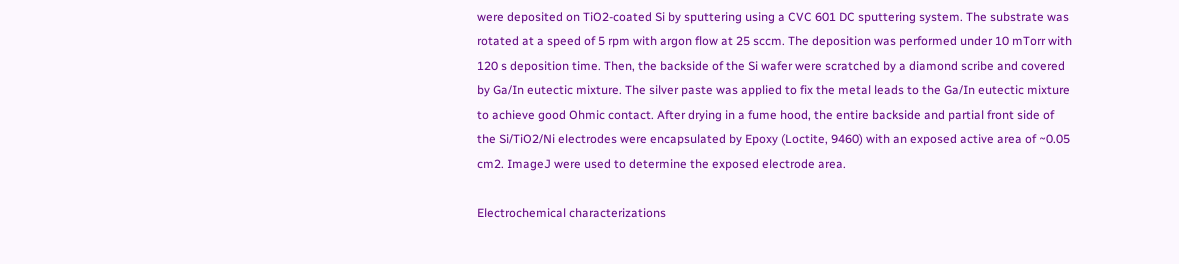were deposited on TiO2-coated Si by sputtering using a CVC 601 DC sputtering system. The substrate was rotated at a speed of 5 rpm with argon flow at 25 sccm. The deposition was performed under 10 mTorr with 120 s deposition time. Then, the backside of the Si wafer were scratched by a diamond scribe and covered by Ga/In eutectic mixture. The silver paste was applied to fix the metal leads to the Ga/In eutectic mixture to achieve good Ohmic contact. After drying in a fume hood, the entire backside and partial front side of the Si/TiO2/Ni electrodes were encapsulated by Epoxy (Loctite, 9460) with an exposed active area of ~0.05 cm2. ImageJ were used to determine the exposed electrode area.

Electrochemical characterizations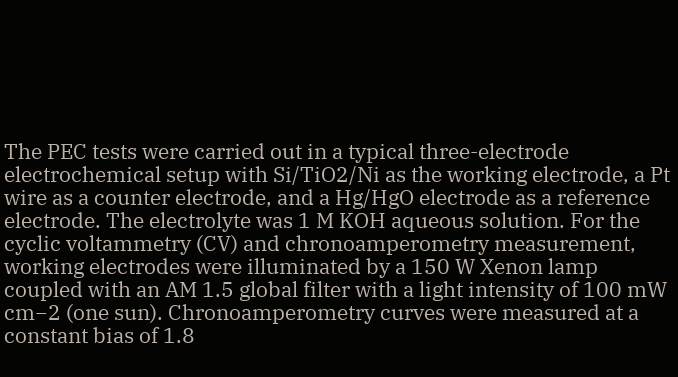The PEC tests were carried out in a typical three-electrode electrochemical setup with Si/TiO2/Ni as the working electrode, a Pt wire as a counter electrode, and a Hg/HgO electrode as a reference electrode. The electrolyte was 1 M KOH aqueous solution. For the cyclic voltammetry (CV) and chronoamperometry measurement, working electrodes were illuminated by a 150 W Xenon lamp coupled with an AM 1.5 global filter with a light intensity of 100 mW cm−2 (one sun). Chronoamperometry curves were measured at a constant bias of 1.8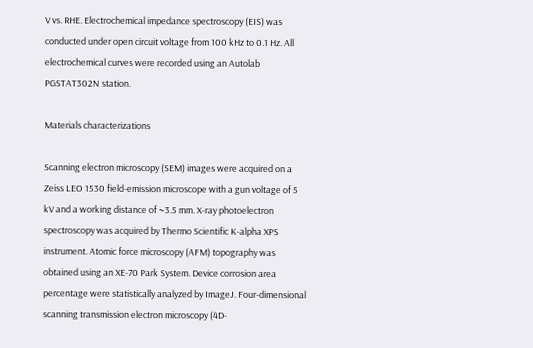V vs. RHE. Electrochemical impedance spectroscopy (EIS) was conducted under open circuit voltage from 100 kHz to 0.1 Hz. All electrochemical curves were recorded using an Autolab PGSTAT302N station.

Materials characterizations

Scanning electron microscopy (SEM) images were acquired on a Zeiss LEO 1530 field-emission microscope with a gun voltage of 5 kV and a working distance of ~3.5 mm. X-ray photoelectron spectroscopy was acquired by Thermo Scientific K-alpha XPS instrument. Atomic force microscopy (AFM) topography was obtained using an XE-70 Park System. Device corrosion area percentage were statistically analyzed by ImageJ. Four-dimensional scanning transmission electron microscopy (4D-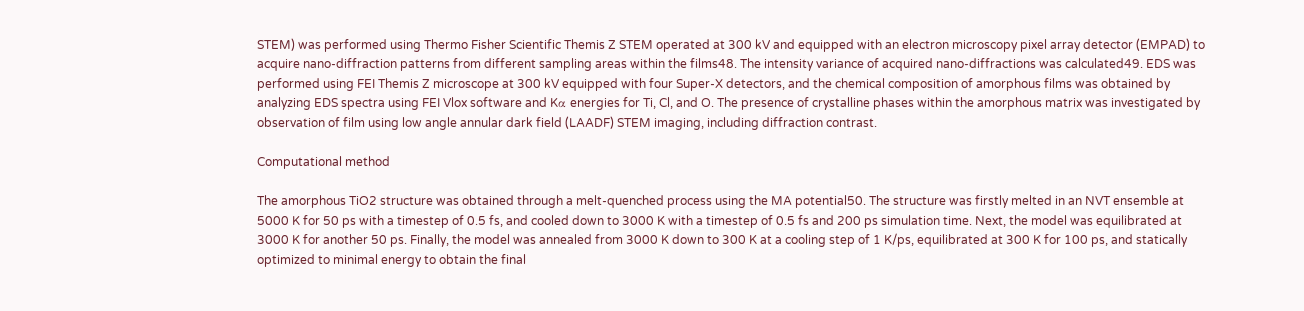STEM) was performed using Thermo Fisher Scientific Themis Z STEM operated at 300 kV and equipped with an electron microscopy pixel array detector (EMPAD) to acquire nano-diffraction patterns from different sampling areas within the films48. The intensity variance of acquired nano-diffractions was calculated49. EDS was performed using FEI Themis Z microscope at 300 kV equipped with four Super-X detectors, and the chemical composition of amorphous films was obtained by analyzing EDS spectra using FEI Vlox software and Kα energies for Ti, Cl, and O. The presence of crystalline phases within the amorphous matrix was investigated by observation of film using low angle annular dark field (LAADF) STEM imaging, including diffraction contrast.

Computational method

The amorphous TiO2 structure was obtained through a melt-quenched process using the MA potential50. The structure was firstly melted in an NVT ensemble at 5000 K for 50 ps with a timestep of 0.5 fs, and cooled down to 3000 K with a timestep of 0.5 fs and 200 ps simulation time. Next, the model was equilibrated at 3000 K for another 50 ps. Finally, the model was annealed from 3000 K down to 300 K at a cooling step of 1 K/ps, equilibrated at 300 K for 100 ps, and statically optimized to minimal energy to obtain the final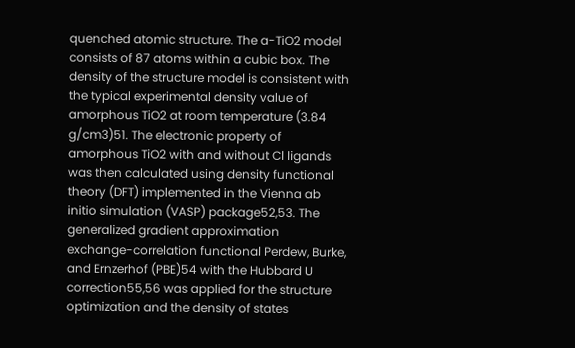quenched atomic structure. The a-TiO2 model consists of 87 atoms within a cubic box. The density of the structure model is consistent with the typical experimental density value of amorphous TiO2 at room temperature (3.84 g/cm3)51. The electronic property of amorphous TiO2 with and without Cl ligands was then calculated using density functional theory (DFT) implemented in the Vienna ab initio simulation (VASP) package52,53. The generalized gradient approximation exchange-correlation functional Perdew, Burke, and Ernzerhof (PBE)54 with the Hubbard U correction55,56 was applied for the structure optimization and the density of states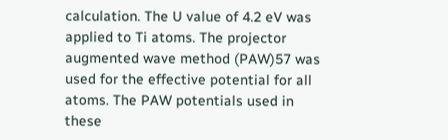calculation. The U value of 4.2 eV was applied to Ti atoms. The projector augmented wave method (PAW)57 was used for the effective potential for all atoms. The PAW potentials used in these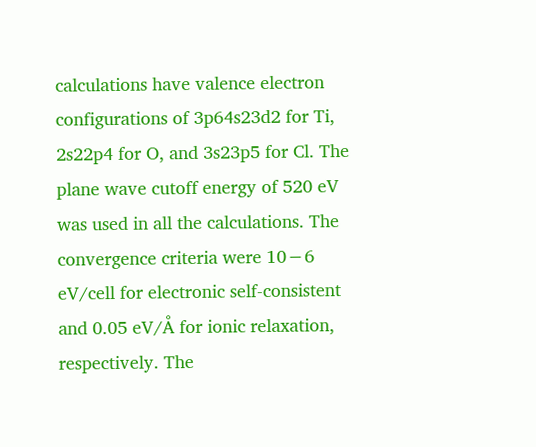calculations have valence electron configurations of 3p64s23d2 for Ti, 2s22p4 for O, and 3s23p5 for Cl. The plane wave cutoff energy of 520 eV was used in all the calculations. The convergence criteria were 10−6 eV/cell for electronic self-consistent and 0.05 eV/Å for ionic relaxation, respectively. The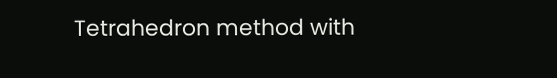Tetrahedron method with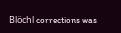Blöchl corrections was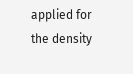applied for the density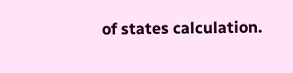of states calculation.